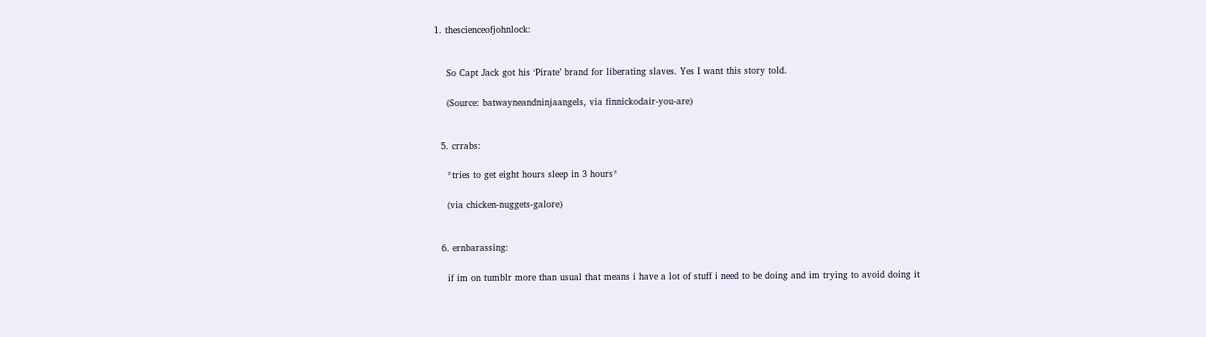1. thescienceofjohnlock:


    So Capt Jack got his ‘Pirate’ brand for liberating slaves. Yes I want this story told.

    (Source: batwayneandninjaangels, via finnickodair-you-are)


  5. crrabs:

    *tries to get eight hours sleep in 3 hours*

    (via chicken-nuggets-galore)


  6. ernbarassing:

    if im on tumblr more than usual that means i have a lot of stuff i need to be doing and im trying to avoid doing it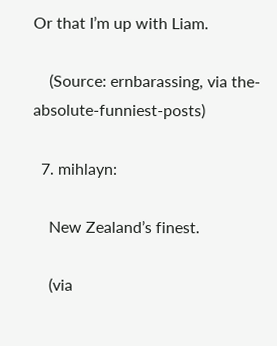Or that I’m up with Liam.

    (Source: ernbarassing, via the-absolute-funniest-posts)

  7. mihlayn:

    New Zealand’s finest.

    (via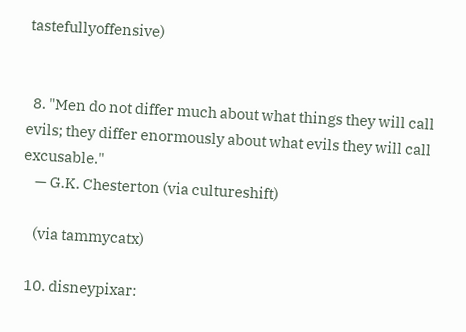tastefullyoffensive)


  8. "Men do not differ much about what things they will call evils; they differ enormously about what evils they will call excusable."
    — G.K. Chesterton (via cultureshift)

    (via tammycatx)

  10. disneypixar: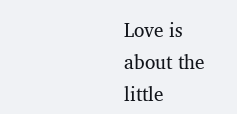Love is about the little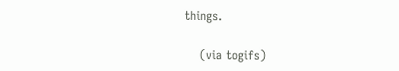things.

    (via togifs)